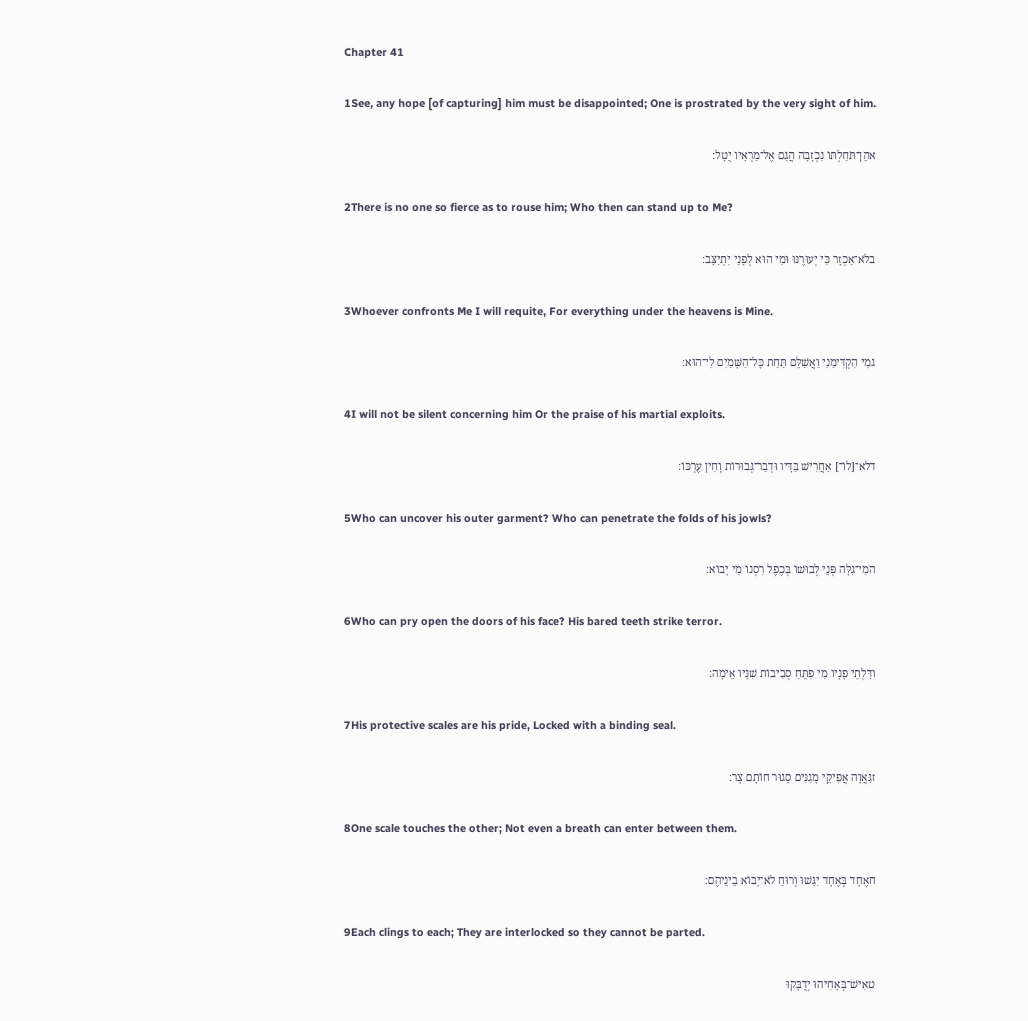Chapter 41

1See, any hope [of capturing] him must be disappointed; One is prostrated by the very sight of him.

אהֵן־תֹּחַלְתּוֹ נִכְזָבָה הֲגַם אֶל־מַרְאָיו יֻטָל׃

2There is no one so fierce as to rouse him; Who then can stand up to Me?

בלֹא־אַכְזָר כִּי יְעוּרֶנּוּ וּמִי הוּא לְפָנַי יִתְיַצָּב׃

3Whoever confronts Me I will requite, For everything under the heavens is Mine.

גמִי הִקְדִּימַנִי וַאֲשַׁלֵּם תַּחַת כָּל־הַשָּׁמַיִם לִי־הוּא׃

4I will not be silent concerning him Or the praise of his martial exploits.

דלא־[לוֹ־] אַחֲרִישׁ בַּדָּיו וּדְבַר־גְּבוּרוֹת וְחִין עֶרְכּוֹ׃

5Who can uncover his outer garment? Who can penetrate the folds of his jowls?

המִי־גִלָּה פְּנֵי לְבוּשׁוֹ בְּכֶפֶל רִסְנוֹ מִי יָבוֹא׃

6Who can pry open the doors of his face? His bared teeth strike terror.

ודַּלְתֵי פָנָיו מִי פִתֵּחַ סְבִיבוֹת שִׁנָּיו אֵימָה׃

7His protective scales are his pride, Locked with a binding seal.

זגַּאֲוָה אֲפִיקֵי מָגִנִּים סָגוּר חוֹתָם צָר׃

8One scale touches the other; Not even a breath can enter between them.

חאֶחָד בְּאֶחָד יִגַּשׁוּ וְרוּחַ לֹא־יָבוֹא בֵינֵיהֶם׃

9Each clings to each; They are interlocked so they cannot be parted.

טאִישׁ־בְּאָחִיהוּ יְדֻבָּקוּ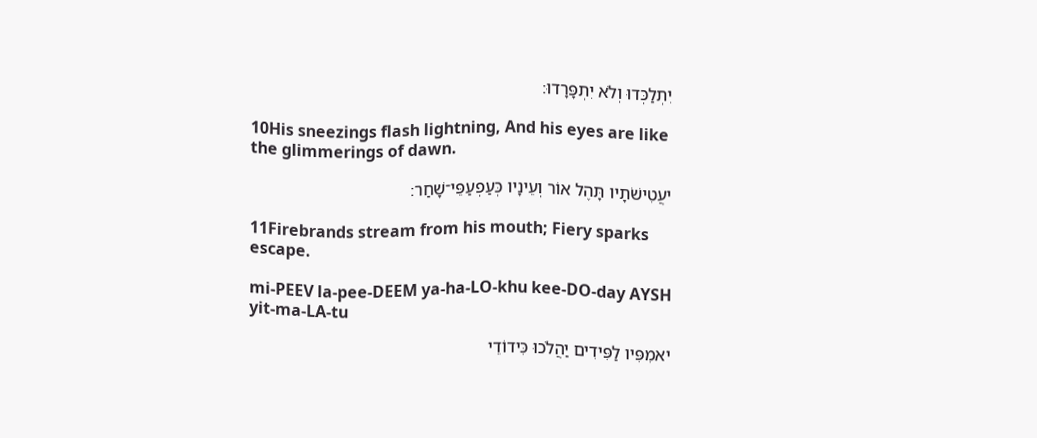יִתְלַכְּדוּ וְלֹא יִתְפָּרָדוּ׃

10His sneezings flash lightning, And his eyes are like the glimmerings of dawn.

יעֲ‍טִישֹׁתָיו תָּהֶל אוֹר וְעֵינָיו כְּעַפְעַפֵּי־שָׁחַר׃

11Firebrands stream from his mouth; Fiery sparks escape.

mi-PEEV la-pee-DEEM ya-ha-LO-khu kee-DO-day AYSH yit-ma-LA-tu

יאמִפִּיו לַפִּידִים יַהֲלֹכוּ כִּידוֹדֵי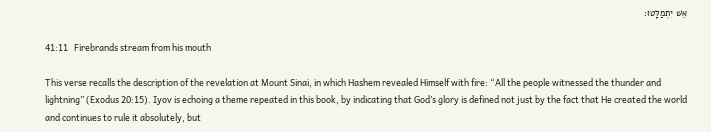אֵשׁ יִתְמַלָּטוּ׃

41:11   Firebrands stream from his mouth

This verse recalls the description of the revelation at Mount Sinai, in which Hashem revealed Himself with fire: “All the people witnessed the thunder and lightning” (Exodus 20:15). Iyov is echoing a theme repeated in this book, by indicating that God’s glory is defined not just by the fact that He created the world and continues to rule it absolutely, but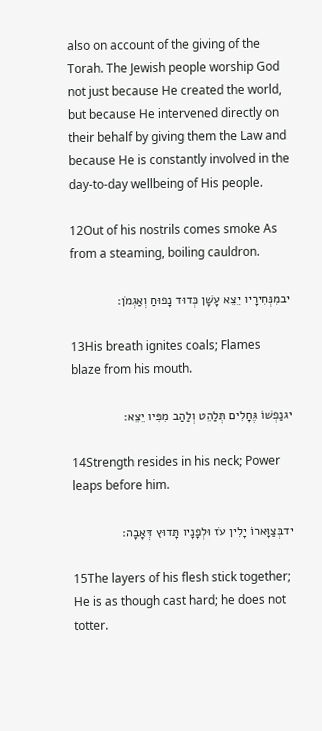also on account of the giving of the Torah. The Jewish people worship God not just because He created the world, but because He intervened directly on their behalf by giving them the Law and because He is constantly involved in the day-to-day wellbeing of His people.

12Out of his nostrils comes smoke As from a steaming, boiling cauldron.

יבמִנְּחִירָיו יֵצֵא עָשָׁן כְּדוּד נָפוּחַ וְאַגְמֹן׃

13His breath ignites coals; Flames blaze from his mouth.

יגנַפְשׁוֹ גֶּחָלִים תְּלַהֵט וְלַהַב מִפִּיו יֵצֵא׃

14Strength resides in his neck; Power leaps before him.

ידבְּצַוָּארוֹ יָלִין עֹז וּלְפָנָיו תָּדוּץ דְּאָבָה׃

15The layers of his flesh stick together; He is as though cast hard; he does not totter.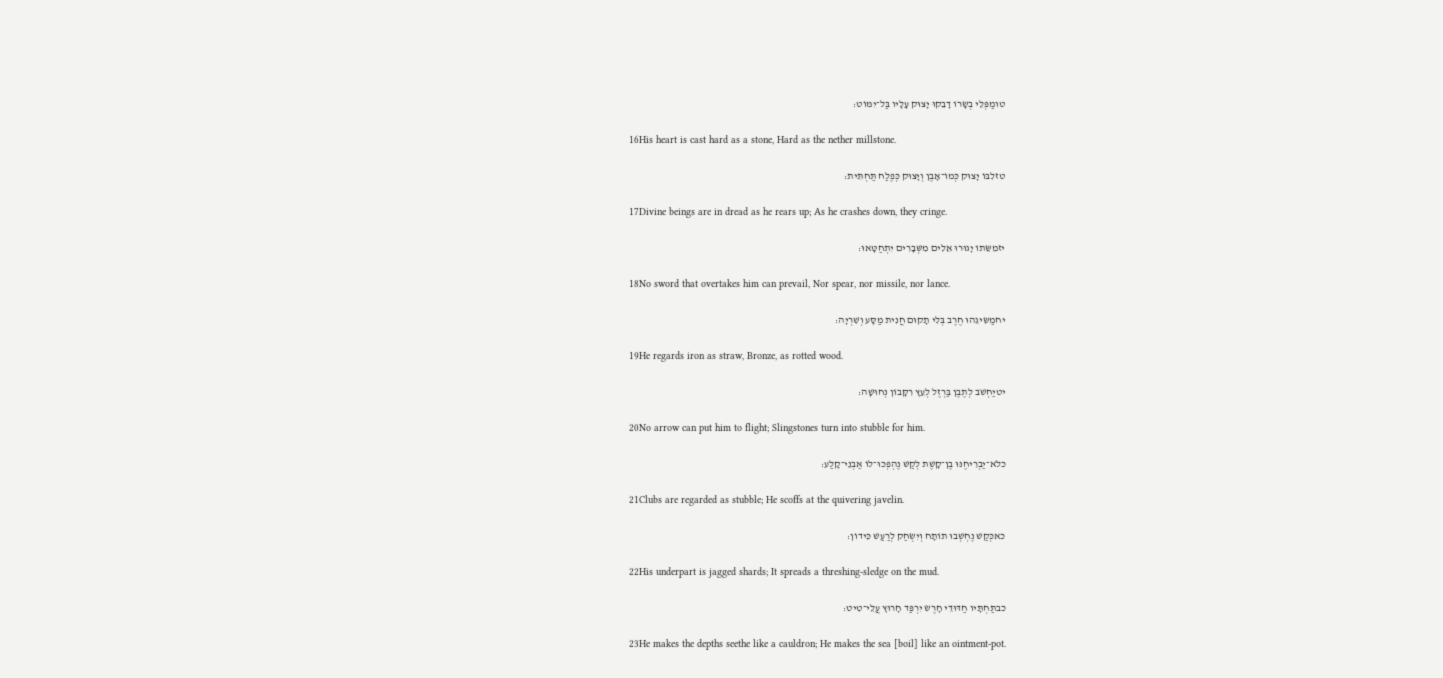טומַפְּלֵי בְשָׂרוֹ דָבֵקוּ יָצוּק עָלָיו בַּל־יִמּוֹט׃

16His heart is cast hard as a stone, Hard as the nether millstone.

טזלִבּוֹ יָצוּק כְּמוֹ־אָבֶן וְיָצוּק כְּפֶלַח תַּחְתִּית׃

17Divine beings are in dread as he rears up; As he crashes down, they cringe.

יזמִשֵּׂתוֹ יָגוּרוּ אֵלִים מִשְּׁבָרִים יִתְחַטָּאוּ׃

18No sword that overtakes him can prevail, Nor spear, nor missile, nor lance.

יחמַשִּׂיגֵהוּ חֶרֶב בְּלִי תָקוּם חֲנִית מַסָּע וְשִׁרְיָה׃

19He regards iron as straw, Bronze, as rotted wood.

יטיַחְשֹׁב לְתֶבֶן בַּרְזֶל לְעֵץ רִקָּבוֹן נְחוּשָׁה׃

20No arrow can put him to flight; Slingstones turn into stubble for him.

כלֹא־יַבְרִיחֶנּוּ בֶן־קָשֶׁת לְקַשׁ נֶהְפְּכוּ־לוֹ אַבְנֵי־קָלַע׃

21Clubs are regarded as stubble; He scoffs at the quivering javelin.

כאכְּקַשׁ נֶחְשְׁבוּ תוֹתָח וְיִשְׂחַק לְרַעַשׁ כִּידוֹן׃

22His underpart is jagged shards; It spreads a threshing-sledge on the mud.

כבתַּחְתָּיו חַדּוּדֵי חָרֶשׂ יִרְפַּד חָרוּץ עֲלֵי־טִיט׃

23He makes the depths seethe like a cauldron; He makes the sea [boil] like an ointment-pot.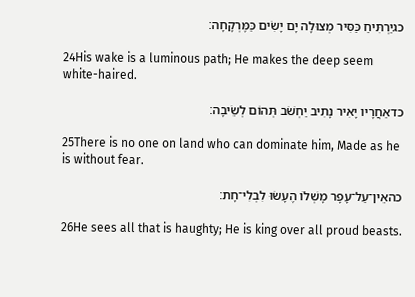כגיַרְתִּיחַ כַּסִּיר מְצוּלָה יָם יָשִׂים כַּמֶּרְקָחָה׃

24His wake is a luminous path; He makes the deep seem white-haired.

כדאַחֲרָיו יָאִיר נָתִיב יַחְשֹׁב תְּהוֹם לְשֵׂיבָה׃

25There is no one on land who can dominate him, Made as he is without fear.

כהאֵין־עַל־עָפָר מָשְׁלוֹ הֶעָשׂוּ לִבְלִי־חָת׃

26He sees all that is haughty; He is king over all proud beasts.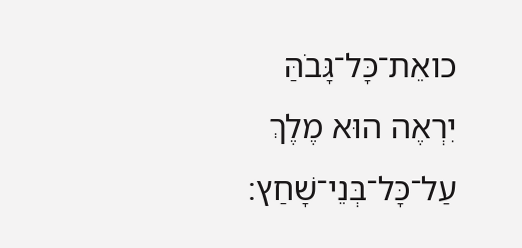כואֵת־כָּל־גָּבֹהַּ יִרְאֶה הוּא מֶלֶךְ עַל־כָּל־בְּנֵי־שָׁחַץ׃